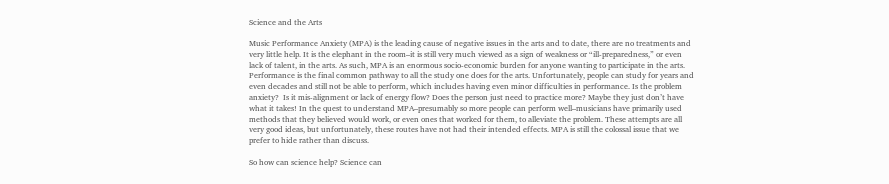Science and the Arts

Music Performance Anxiety (MPA) is the leading cause of negative issues in the arts and to date, there are no treatments and very little help. It is the elephant in the room–it is still very much viewed as a sign of weakness or “ill-preparedness,” or even lack of talent, in the arts. As such, MPA is an enormous socio-economic burden for anyone wanting to participate in the arts. Performance is the final common pathway to all the study one does for the arts. Unfortunately, people can study for years and even decades and still not be able to perform, which includes having even minor difficulties in performance. Is the problem anxiety?  Is it mis-alignment or lack of energy flow? Does the person just need to practice more? Maybe they just don’t have what it takes! In the quest to understand MPA–presumably so more people can perform well–musicians have primarily used methods that they believed would work, or even ones that worked for them, to alleviate the problem. These attempts are all very good ideas, but unfortunately, these routes have not had their intended effects. MPA is still the colossal issue that we prefer to hide rather than discuss.

So how can science help? Science can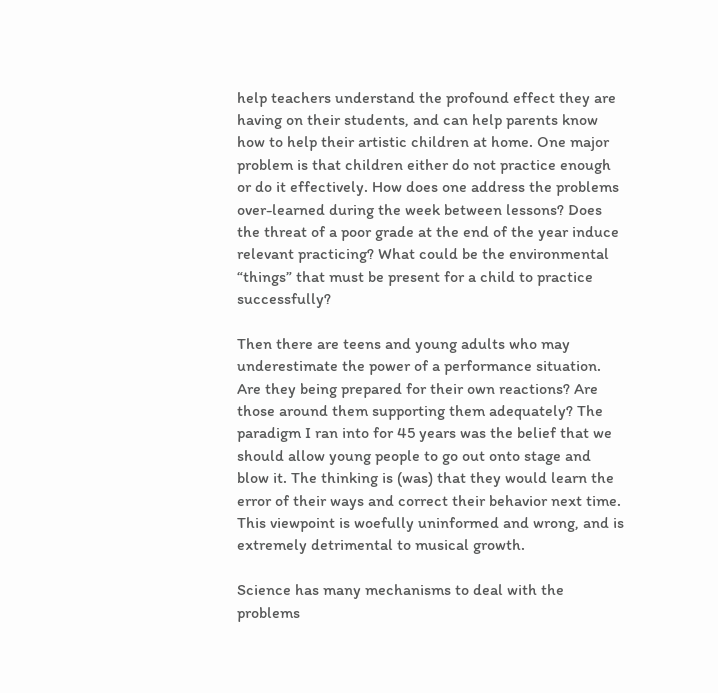help teachers understand the profound effect they are having on their students, and can help parents know how to help their artistic children at home. One major problem is that children either do not practice enough or do it effectively. How does one address the problems over-learned during the week between lessons? Does the threat of a poor grade at the end of the year induce relevant practicing? What could be the environmental “things” that must be present for a child to practice successfully?

Then there are teens and young adults who may underestimate the power of a performance situation. Are they being prepared for their own reactions? Are those around them supporting them adequately? The paradigm I ran into for 45 years was the belief that we should allow young people to go out onto stage and blow it. The thinking is (was) that they would learn the error of their ways and correct their behavior next time. This viewpoint is woefully uninformed and wrong, and is extremely detrimental to musical growth.

Science has many mechanisms to deal with the problems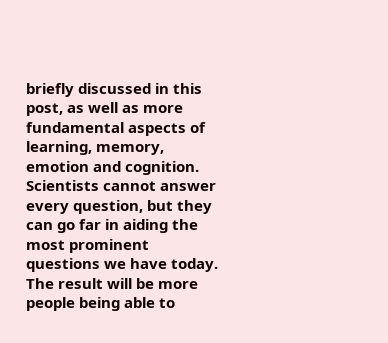briefly discussed in this post, as well as more fundamental aspects of learning, memory, emotion and cognition. Scientists cannot answer every question, but they can go far in aiding the most prominent questions we have today. The result will be more people being able to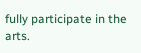fully participate in the arts.